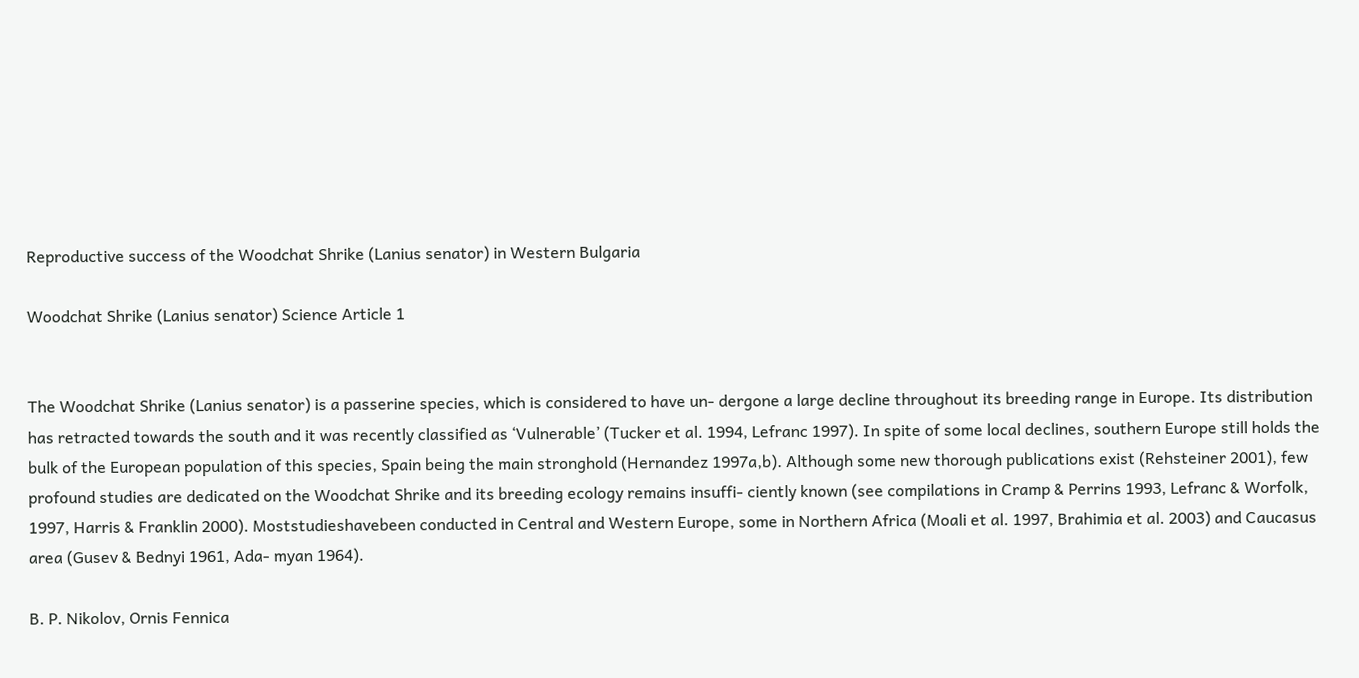Reproductive success of the Woodchat Shrike (Lanius senator) in Western Bulgaria

Woodchat Shrike (Lanius senator) Science Article 1


The Woodchat Shrike (Lanius senator) is a passerine species, which is considered to have un- dergone a large decline throughout its breeding range in Europe. Its distribution has retracted towards the south and it was recently classified as ‘Vulnerable’ (Tucker et al. 1994, Lefranc 1997). In spite of some local declines, southern Europe still holds the bulk of the European population of this species, Spain being the main stronghold (Hernandez 1997a,b). Although some new thorough publications exist (Rehsteiner 2001), few profound studies are dedicated on the Woodchat Shrike and its breeding ecology remains insuffi- ciently known (see compilations in Cramp & Perrins 1993, Lefranc & Worfolk, 1997, Harris & Franklin 2000). Moststudieshavebeen conducted in Central and Western Europe, some in Northern Africa (Moali et al. 1997, Brahimia et al. 2003) and Caucasus area (Gusev & Bednyi 1961, Ada- myan 1964).

B. P. Nikolov, Ornis Fennica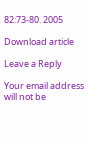82:73-80. 2005

Download article

Leave a Reply

Your email address will not be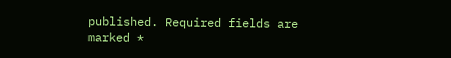published. Required fields are marked *